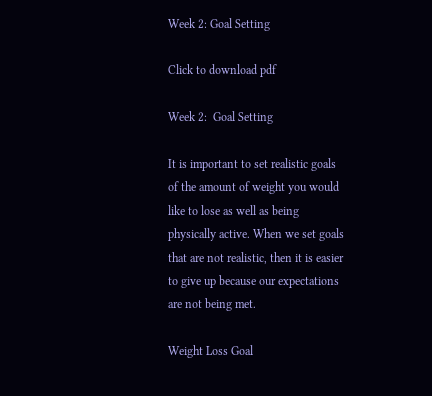Week 2: Goal Setting

Click to download pdf

Week 2:  Goal Setting

It is important to set realistic goals of the amount of weight you would like to lose as well as being physically active. When we set goals that are not realistic, then it is easier to give up because our expectations are not being met.

Weight Loss Goal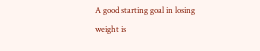A good starting goal in losing weight is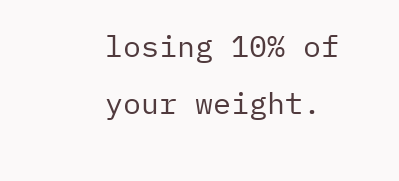losing 10% of your weight.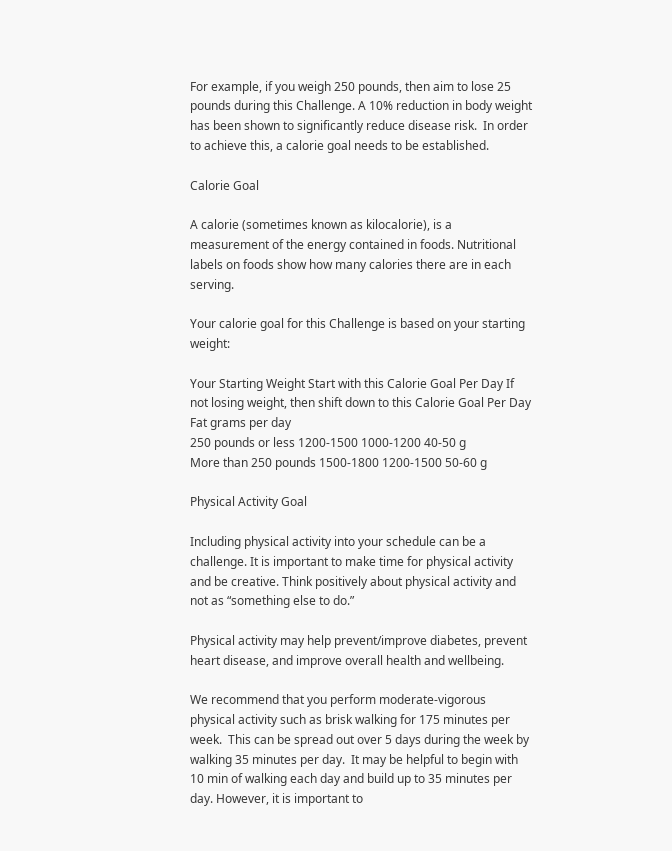For example, if you weigh 250 pounds, then aim to lose 25 pounds during this Challenge. A 10% reduction in body weight has been shown to significantly reduce disease risk.  In order to achieve this, a calorie goal needs to be established.

Calorie Goal

A calorie (sometimes known as kilocalorie), is a measurement of the energy contained in foods. Nutritional labels on foods show how many calories there are in each serving.

Your calorie goal for this Challenge is based on your starting weight:

Your Starting Weight Start with this Calorie Goal Per Day If not losing weight, then shift down to this Calorie Goal Per Day Fat grams per day
250 pounds or less 1200-1500 1000-1200 40-50 g
More than 250 pounds 1500-1800 1200-1500 50-60 g

Physical Activity Goal

Including physical activity into your schedule can be a challenge. It is important to make time for physical activity and be creative. Think positively about physical activity and not as “something else to do.”

Physical activity may help prevent/improve diabetes, prevent heart disease, and improve overall health and wellbeing.

We recommend that you perform moderate-vigorous physical activity such as brisk walking for 175 minutes per week.  This can be spread out over 5 days during the week by walking 35 minutes per day.  It may be helpful to begin with 10 min of walking each day and build up to 35 minutes per day. However, it is important to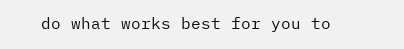do what works best for you to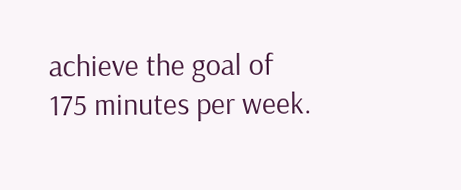achieve the goal of 175 minutes per week.